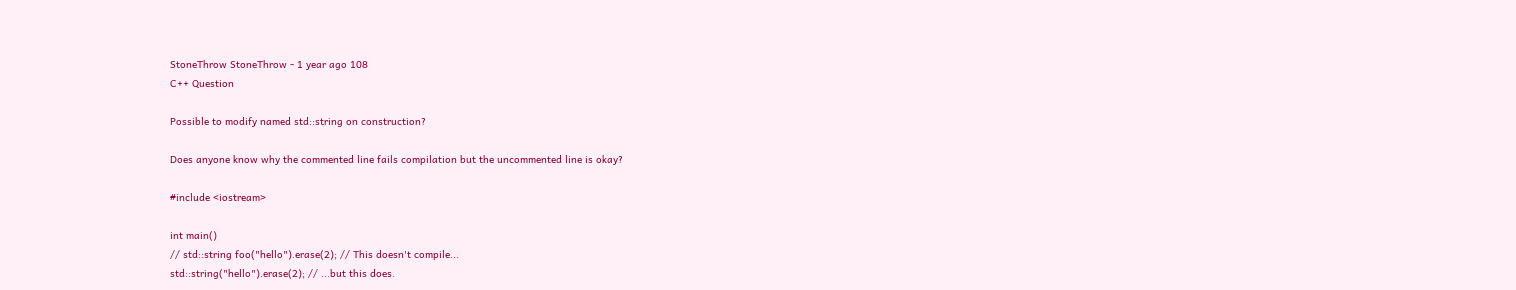StoneThrow StoneThrow - 1 year ago 108
C++ Question

Possible to modify named std::string on construction?

Does anyone know why the commented line fails compilation but the uncommented line is okay?

#include <iostream>

int main()
// std::string foo("hello").erase(2); // This doesn't compile...
std::string("hello").erase(2); // ...but this does.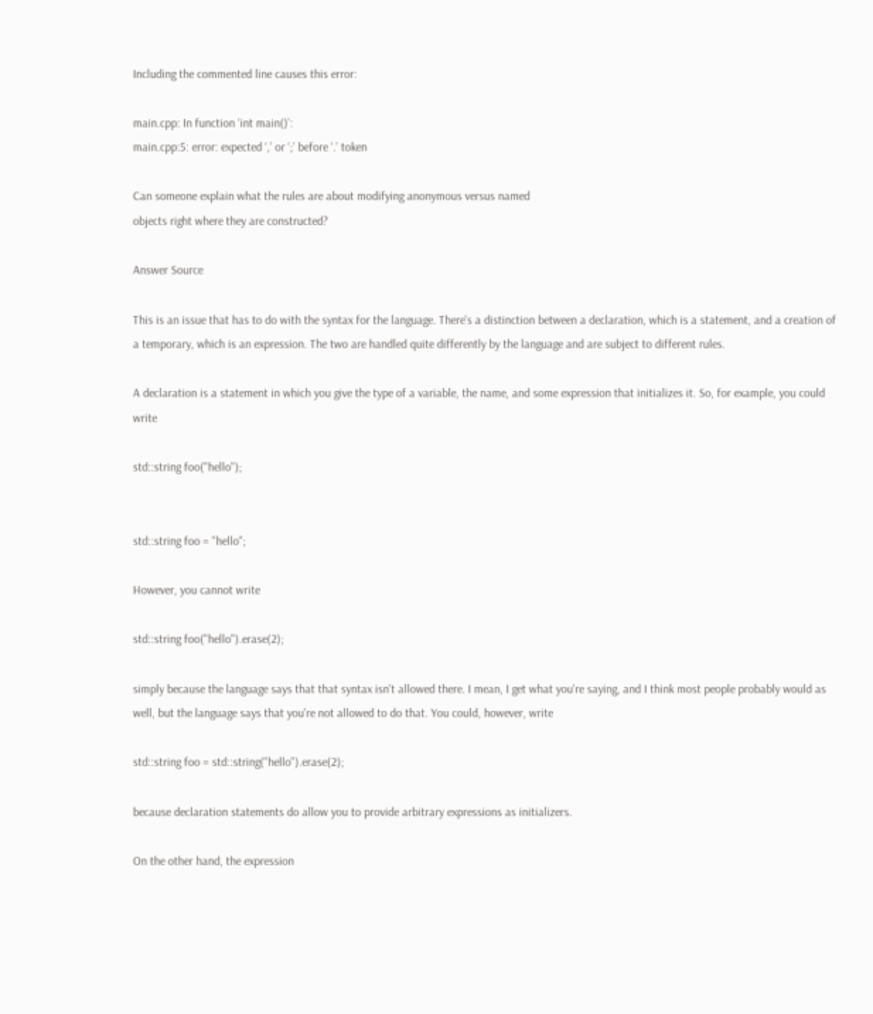Including the commented line causes this error:

main.cpp: In function ‘int main()’:
main.cpp:5: error: expected ‘,’ or ‘;’ before ‘.’ token

Can someone explain what the rules are about modifying anonymous versus named
objects right where they are constructed?

Answer Source

This is an issue that has to do with the syntax for the language. There's a distinction between a declaration, which is a statement, and a creation of a temporary, which is an expression. The two are handled quite differently by the language and are subject to different rules.

A declaration is a statement in which you give the type of a variable, the name, and some expression that initializes it. So, for example, you could write

std::string foo("hello");


std::string foo = "hello";

However, you cannot write

std::string foo("hello").erase(2);

simply because the language says that that syntax isn't allowed there. I mean, I get what you're saying, and I think most people probably would as well, but the language says that you're not allowed to do that. You could, however, write

std::string foo = std::string("hello").erase(2);

because declaration statements do allow you to provide arbitrary expressions as initializers.

On the other hand, the expression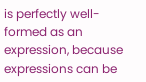is perfectly well-formed as an expression, because expressions can be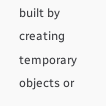built by creating temporary objects or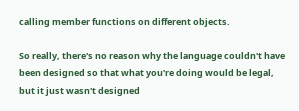calling member functions on different objects.

So really, there's no reason why the language couldn't have been designed so that what you're doing would be legal, but it just wasn't designed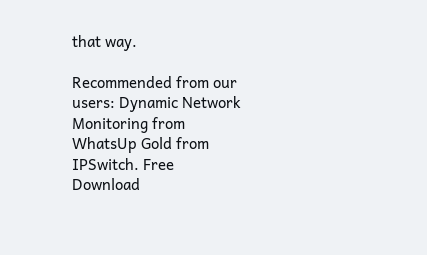that way.

Recommended from our users: Dynamic Network Monitoring from WhatsUp Gold from IPSwitch. Free Download